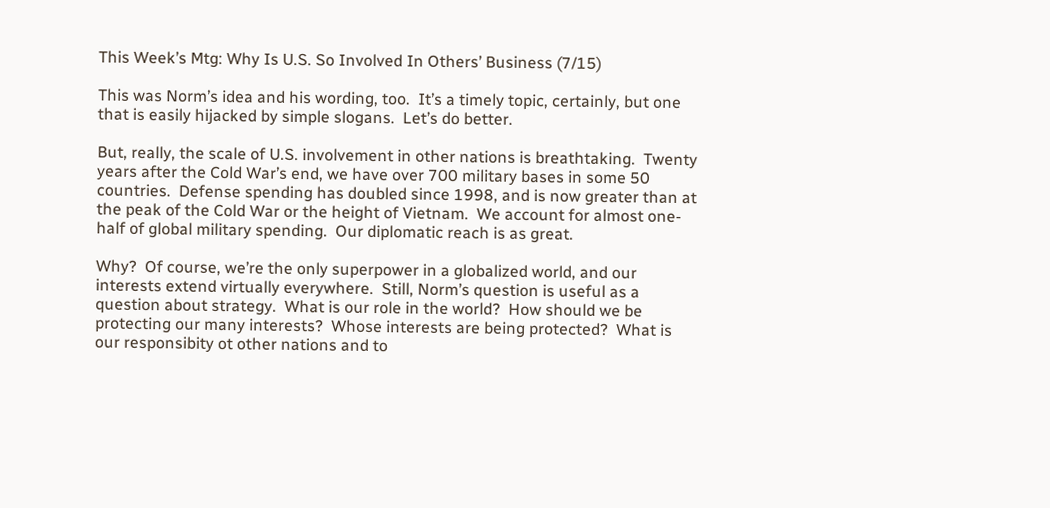This Week’s Mtg: Why Is U.S. So Involved In Others’ Business (7/15)

This was Norm’s idea and his wording, too.  It’s a timely topic, certainly, but one that is easily hijacked by simple slogans.  Let’s do better.

But, really, the scale of U.S. involvement in other nations is breathtaking.  Twenty years after the Cold War’s end, we have over 700 military bases in some 50 countries.  Defense spending has doubled since 1998, and is now greater than at the peak of the Cold War or the height of Vietnam.  We account for almost one-half of global military spending.  Our diplomatic reach is as great.

Why?  Of course, we’re the only superpower in a globalized world, and our interests extend virtually everywhere.  Still, Norm’s question is useful as a question about strategy.  What is our role in the world?  How should we be protecting our many interests?  Whose interests are being protected?  What is our responsibity ot other nations and to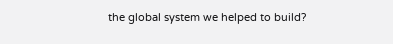the global system we helped to build?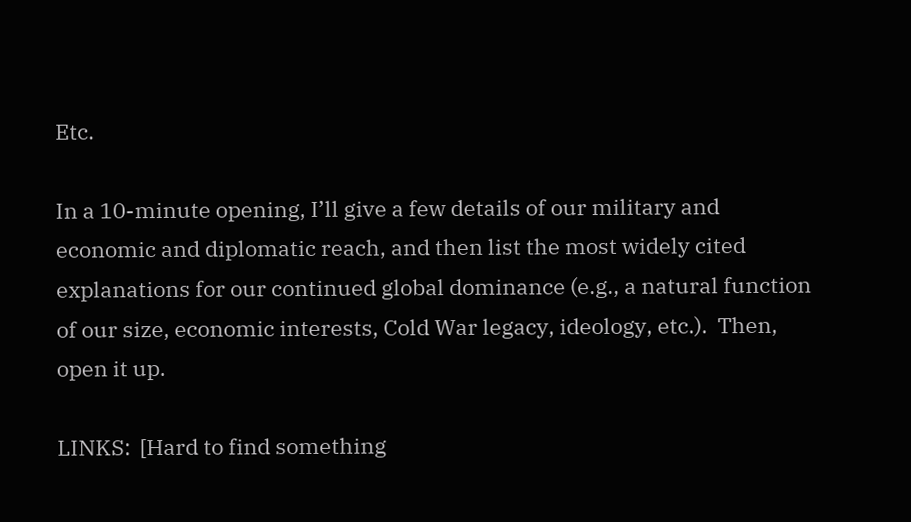Etc.

In a 10-minute opening, I’ll give a few details of our military and economic and diplomatic reach, and then list the most widely cited explanations for our continued global dominance (e.g., a natural function of our size, economic interests, Cold War legacy, ideology, etc.).  Then, open it up.

LINKS:  [Hard to find something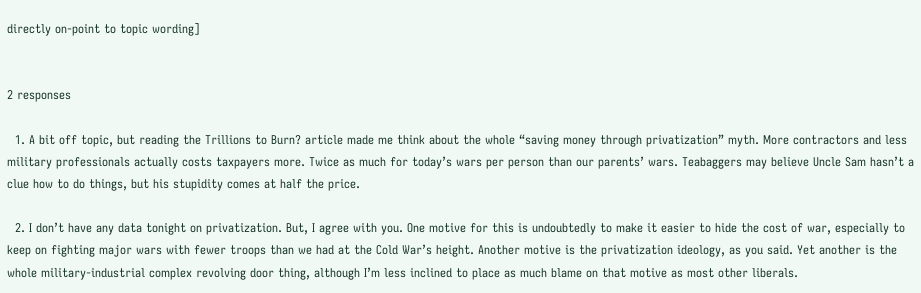directly on-point to topic wording]


2 responses

  1. A bit off topic, but reading the Trillions to Burn? article made me think about the whole “saving money through privatization” myth. More contractors and less military professionals actually costs taxpayers more. Twice as much for today’s wars per person than our parents’ wars. Teabaggers may believe Uncle Sam hasn’t a clue how to do things, but his stupidity comes at half the price.

  2. I don’t have any data tonight on privatization. But, I agree with you. One motive for this is undoubtedly to make it easier to hide the cost of war, especially to keep on fighting major wars with fewer troops than we had at the Cold War’s height. Another motive is the privatization ideology, as you said. Yet another is the whole military-industrial complex revolving door thing, although I’m less inclined to place as much blame on that motive as most other liberals.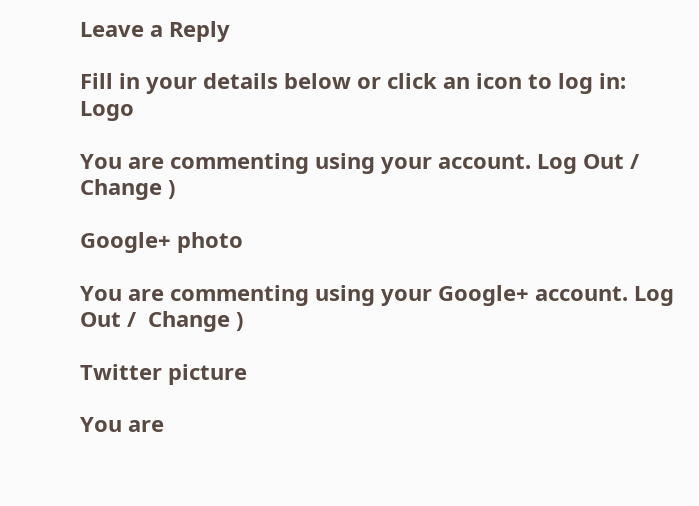Leave a Reply

Fill in your details below or click an icon to log in: Logo

You are commenting using your account. Log Out /  Change )

Google+ photo

You are commenting using your Google+ account. Log Out /  Change )

Twitter picture

You are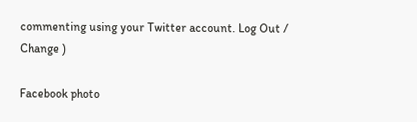commenting using your Twitter account. Log Out /  Change )

Facebook photo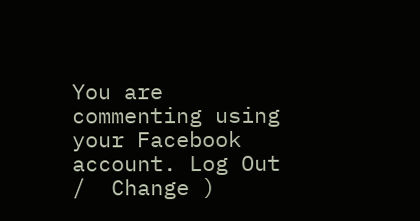You are commenting using your Facebook account. Log Out /  Change )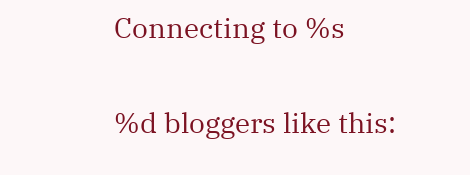Connecting to %s

%d bloggers like this: